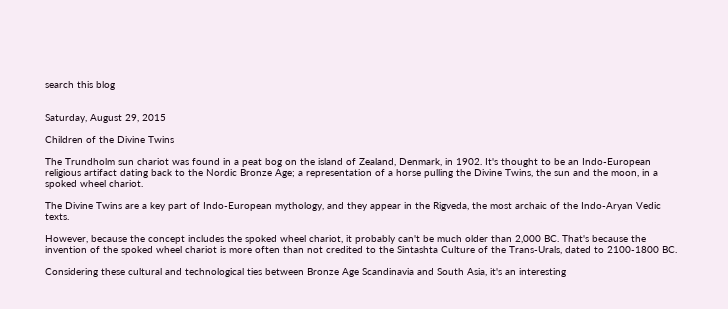search this blog


Saturday, August 29, 2015

Children of the Divine Twins

The Trundholm sun chariot was found in a peat bog on the island of Zealand, Denmark, in 1902. It's thought to be an Indo-European religious artifact dating back to the Nordic Bronze Age; a representation of a horse pulling the Divine Twins, the sun and the moon, in a spoked wheel chariot.

The Divine Twins are a key part of Indo-European mythology, and they appear in the Rigveda, the most archaic of the Indo-Aryan Vedic texts.

However, because the concept includes the spoked wheel chariot, it probably can't be much older than 2,000 BC. That's because the invention of the spoked wheel chariot is more often than not credited to the Sintashta Culture of the Trans-Urals, dated to 2100-1800 BC.

Considering these cultural and technological ties between Bronze Age Scandinavia and South Asia, it's an interesting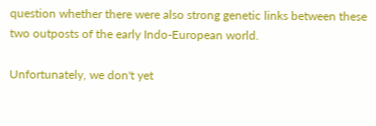question whether there were also strong genetic links between these two outposts of the early Indo-European world.

Unfortunately, we don't yet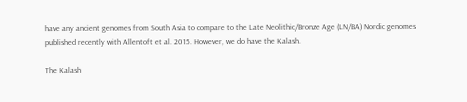have any ancient genomes from South Asia to compare to the Late Neolithic/Bronze Age (LN/BA) Nordic genomes published recently with Allentoft et al. 2015. However, we do have the Kalash.

The Kalash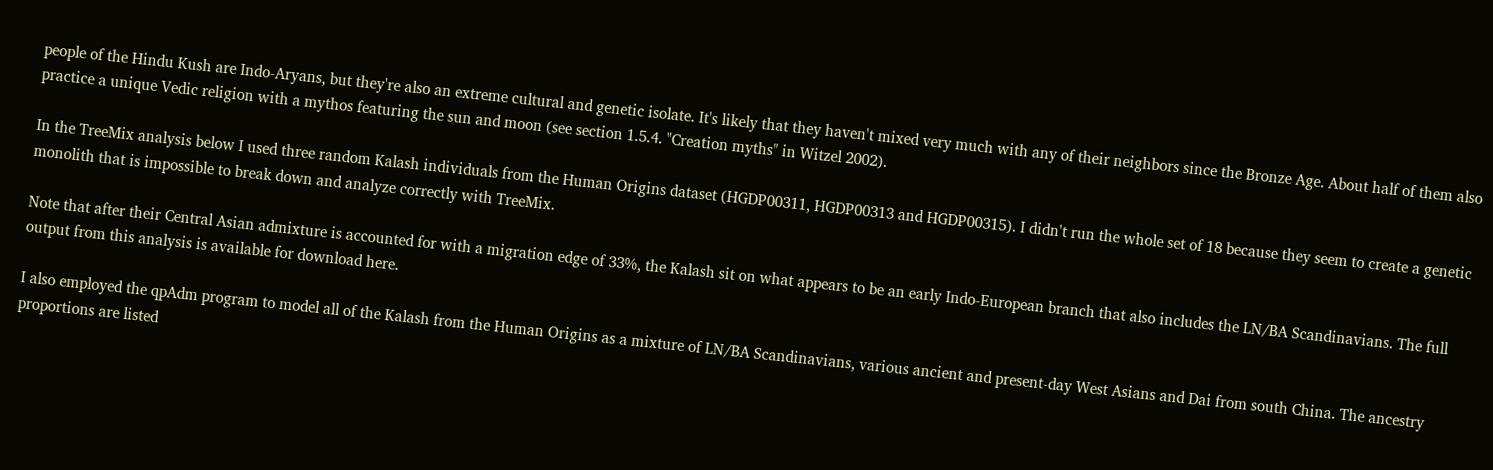people of the Hindu Kush are Indo-Aryans, but they're also an extreme cultural and genetic isolate. It's likely that they haven't mixed very much with any of their neighbors since the Bronze Age. About half of them also practice a unique Vedic religion with a mythos featuring the sun and moon (see section 1.5.4. "Creation myths" in Witzel 2002).

In the TreeMix analysis below I used three random Kalash individuals from the Human Origins dataset (HGDP00311, HGDP00313 and HGDP00315). I didn't run the whole set of 18 because they seem to create a genetic monolith that is impossible to break down and analyze correctly with TreeMix.

Note that after their Central Asian admixture is accounted for with a migration edge of 33%, the Kalash sit on what appears to be an early Indo-European branch that also includes the LN/BA Scandinavians. The full output from this analysis is available for download here.

I also employed the qpAdm program to model all of the Kalash from the Human Origins as a mixture of LN/BA Scandinavians, various ancient and present-day West Asians and Dai from south China. The ancestry proportions are listed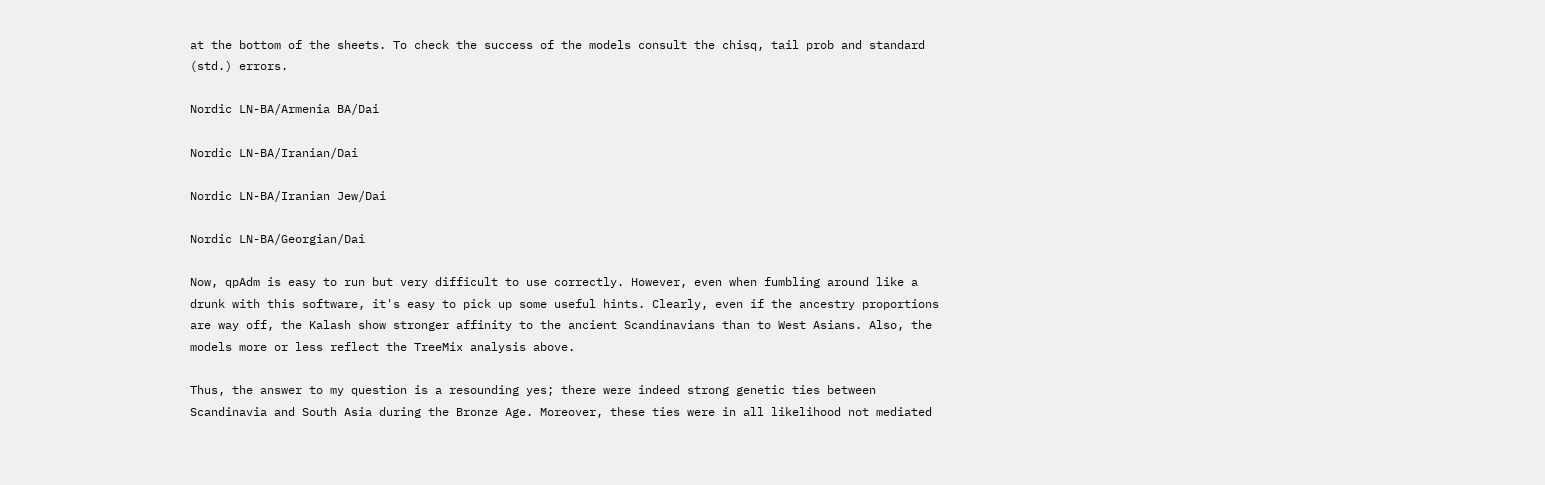at the bottom of the sheets. To check the success of the models consult the chisq, tail prob and standard (std.) errors.

Nordic LN-BA/Armenia BA/Dai

Nordic LN-BA/Iranian/Dai

Nordic LN-BA/Iranian Jew/Dai

Nordic LN-BA/Georgian/Dai

Now, qpAdm is easy to run but very difficult to use correctly. However, even when fumbling around like a drunk with this software, it's easy to pick up some useful hints. Clearly, even if the ancestry proportions are way off, the Kalash show stronger affinity to the ancient Scandinavians than to West Asians. Also, the models more or less reflect the TreeMix analysis above.

Thus, the answer to my question is a resounding yes; there were indeed strong genetic ties between Scandinavia and South Asia during the Bronze Age. Moreover, these ties were in all likelihood not mediated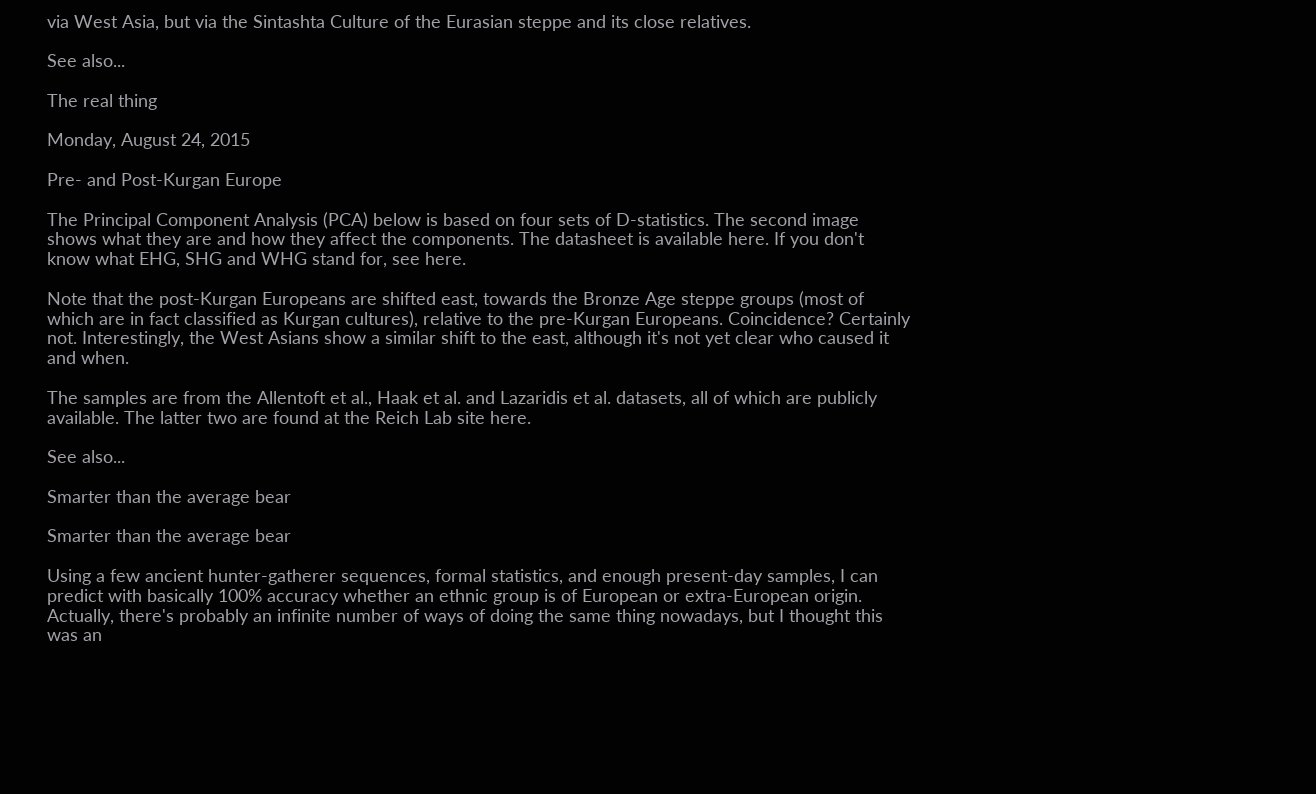via West Asia, but via the Sintashta Culture of the Eurasian steppe and its close relatives.

See also...

The real thing

Monday, August 24, 2015

Pre- and Post-Kurgan Europe

The Principal Component Analysis (PCA) below is based on four sets of D-statistics. The second image shows what they are and how they affect the components. The datasheet is available here. If you don't know what EHG, SHG and WHG stand for, see here.

Note that the post-Kurgan Europeans are shifted east, towards the Bronze Age steppe groups (most of which are in fact classified as Kurgan cultures), relative to the pre-Kurgan Europeans. Coincidence? Certainly not. Interestingly, the West Asians show a similar shift to the east, although it's not yet clear who caused it and when.

The samples are from the Allentoft et al., Haak et al. and Lazaridis et al. datasets, all of which are publicly available. The latter two are found at the Reich Lab site here.

See also...

Smarter than the average bear

Smarter than the average bear

Using a few ancient hunter-gatherer sequences, formal statistics, and enough present-day samples, I can predict with basically 100% accuracy whether an ethnic group is of European or extra-European origin. Actually, there's probably an infinite number of ways of doing the same thing nowadays, but I thought this was an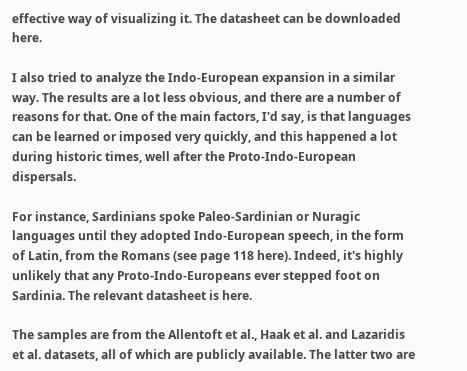effective way of visualizing it. The datasheet can be downloaded here.

I also tried to analyze the Indo-European expansion in a similar way. The results are a lot less obvious, and there are a number of reasons for that. One of the main factors, I'd say, is that languages can be learned or imposed very quickly, and this happened a lot during historic times, well after the Proto-Indo-European dispersals.

For instance, Sardinians spoke Paleo-Sardinian or Nuragic languages until they adopted Indo-European speech, in the form of Latin, from the Romans (see page 118 here). Indeed, it's highly unlikely that any Proto-Indo-Europeans ever stepped foot on Sardinia. The relevant datasheet is here.

The samples are from the Allentoft et al., Haak et al. and Lazaridis et al. datasets, all of which are publicly available. The latter two are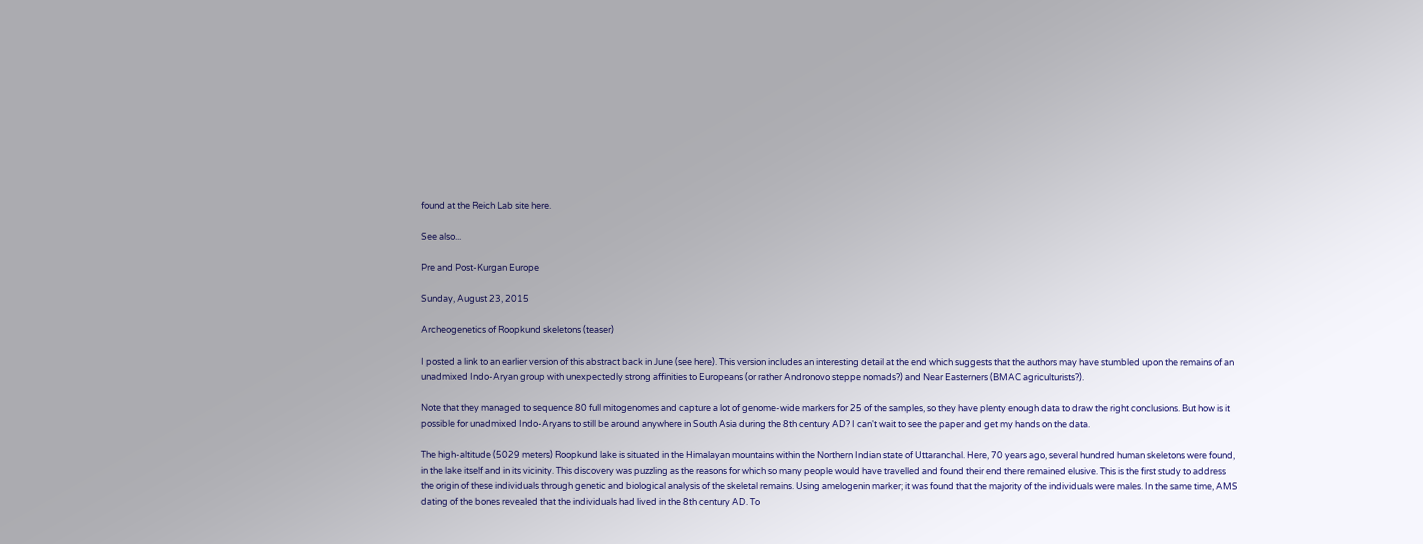found at the Reich Lab site here.

See also...

Pre and Post-Kurgan Europe

Sunday, August 23, 2015

Archeogenetics of Roopkund skeletons (teaser)

I posted a link to an earlier version of this abstract back in June (see here). This version includes an interesting detail at the end which suggests that the authors may have stumbled upon the remains of an unadmixed Indo-Aryan group with unexpectedly strong affinities to Europeans (or rather Andronovo steppe nomads?) and Near Easterners (BMAC agriculturists?).

Note that they managed to sequence 80 full mitogenomes and capture a lot of genome-wide markers for 25 of the samples, so they have plenty enough data to draw the right conclusions. But how is it possible for unadmixed Indo-Aryans to still be around anywhere in South Asia during the 8th century AD? I can't wait to see the paper and get my hands on the data.

The high-altitude (5029 meters) Roopkund lake is situated in the Himalayan mountains within the Northern Indian state of Uttaranchal. Here, 70 years ago, several hundred human skeletons were found, in the lake itself and in its vicinity. This discovery was puzzling as the reasons for which so many people would have travelled and found their end there remained elusive. This is the first study to address the origin of these individuals through genetic and biological analysis of the skeletal remains. Using amelogenin marker; it was found that the majority of the individuals were males. In the same time, AMS dating of the bones revealed that the individuals had lived in the 8th century AD. To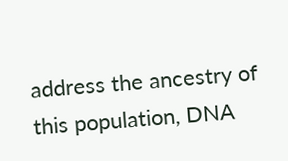address the ancestry of this population, DNA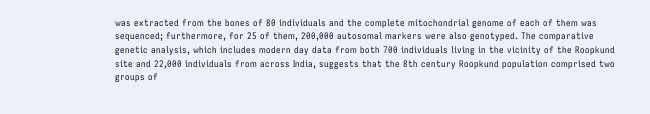was extracted from the bones of 80 individuals and the complete mitochondrial genome of each of them was sequenced; furthermore, for 25 of them, 200,000 autosomal markers were also genotyped. The comparative genetic analysis, which includes modern day data from both 700 individuals living in the vicinity of the Roopkund site and 22,000 individuals from across India, suggests that the 8th century Roopkund population comprised two groups of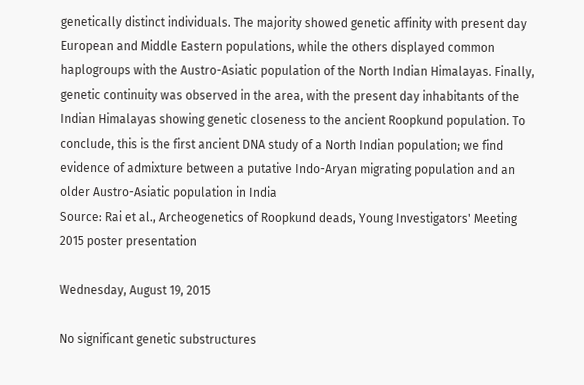genetically distinct individuals. The majority showed genetic affinity with present day European and Middle Eastern populations, while the others displayed common haplogroups with the Austro-Asiatic population of the North Indian Himalayas. Finally, genetic continuity was observed in the area, with the present day inhabitants of the Indian Himalayas showing genetic closeness to the ancient Roopkund population. To conclude, this is the first ancient DNA study of a North Indian population; we find evidence of admixture between a putative Indo-Aryan migrating population and an older Austro-Asiatic population in India
Source: Rai et al., Archeogenetics of Roopkund deads, Young Investigators' Meeting 2015 poster presentation

Wednesday, August 19, 2015

No significant genetic substructures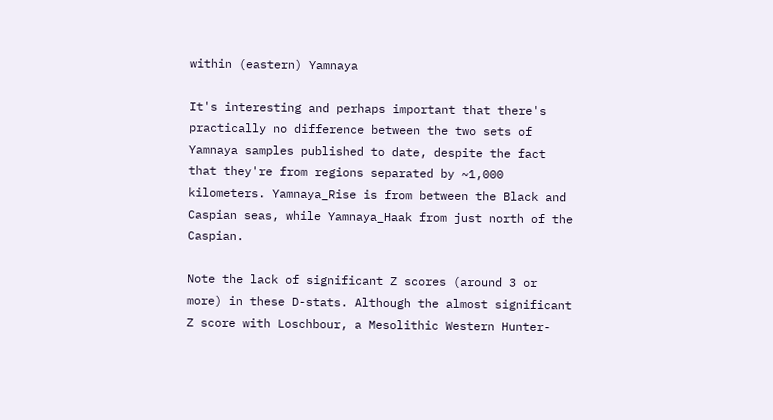within (eastern) Yamnaya

It's interesting and perhaps important that there's practically no difference between the two sets of Yamnaya samples published to date, despite the fact that they're from regions separated by ~1,000 kilometers. Yamnaya_Rise is from between the Black and Caspian seas, while Yamnaya_Haak from just north of the Caspian.

Note the lack of significant Z scores (around 3 or more) in these D-stats. Although the almost significant Z score with Loschbour, a Mesolithic Western Hunter-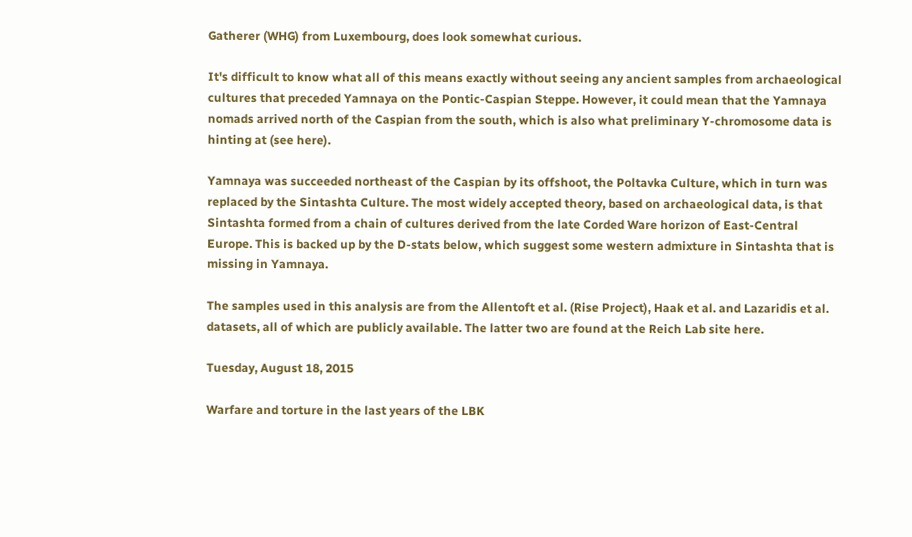Gatherer (WHG) from Luxembourg, does look somewhat curious.

It's difficult to know what all of this means exactly without seeing any ancient samples from archaeological cultures that preceded Yamnaya on the Pontic-Caspian Steppe. However, it could mean that the Yamnaya nomads arrived north of the Caspian from the south, which is also what preliminary Y-chromosome data is hinting at (see here).

Yamnaya was succeeded northeast of the Caspian by its offshoot, the Poltavka Culture, which in turn was replaced by the Sintashta Culture. The most widely accepted theory, based on archaeological data, is that Sintashta formed from a chain of cultures derived from the late Corded Ware horizon of East-Central Europe. This is backed up by the D-stats below, which suggest some western admixture in Sintashta that is missing in Yamnaya.

The samples used in this analysis are from the Allentoft et al. (Rise Project), Haak et al. and Lazaridis et al. datasets, all of which are publicly available. The latter two are found at the Reich Lab site here.

Tuesday, August 18, 2015

Warfare and torture in the last years of the LBK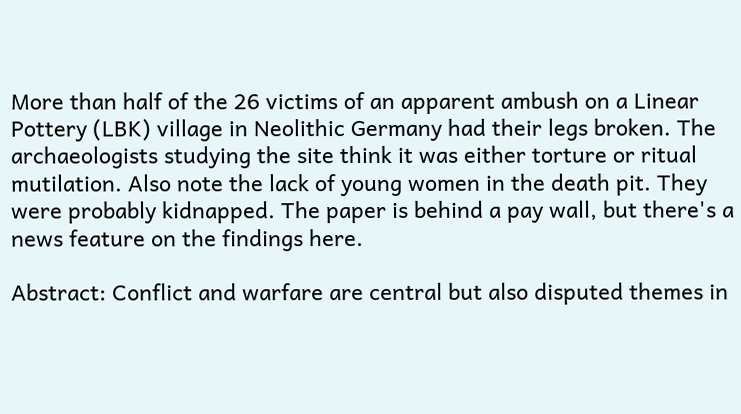More than half of the 26 victims of an apparent ambush on a Linear Pottery (LBK) village in Neolithic Germany had their legs broken. The archaeologists studying the site think it was either torture or ritual mutilation. Also note the lack of young women in the death pit. They were probably kidnapped. The paper is behind a pay wall, but there's a news feature on the findings here.

Abstract: Conflict and warfare are central but also disputed themes in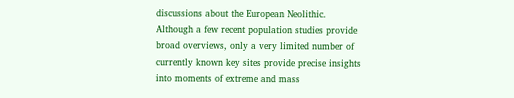discussions about the European Neolithic. Although a few recent population studies provide broad overviews, only a very limited number of currently known key sites provide precise insights into moments of extreme and mass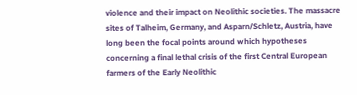violence and their impact on Neolithic societies. The massacre sites of Talheim, Germany, and Asparn/Schletz, Austria, have long been the focal points around which hypotheses concerning a final lethal crisis of the first Central European farmers of the Early Neolithic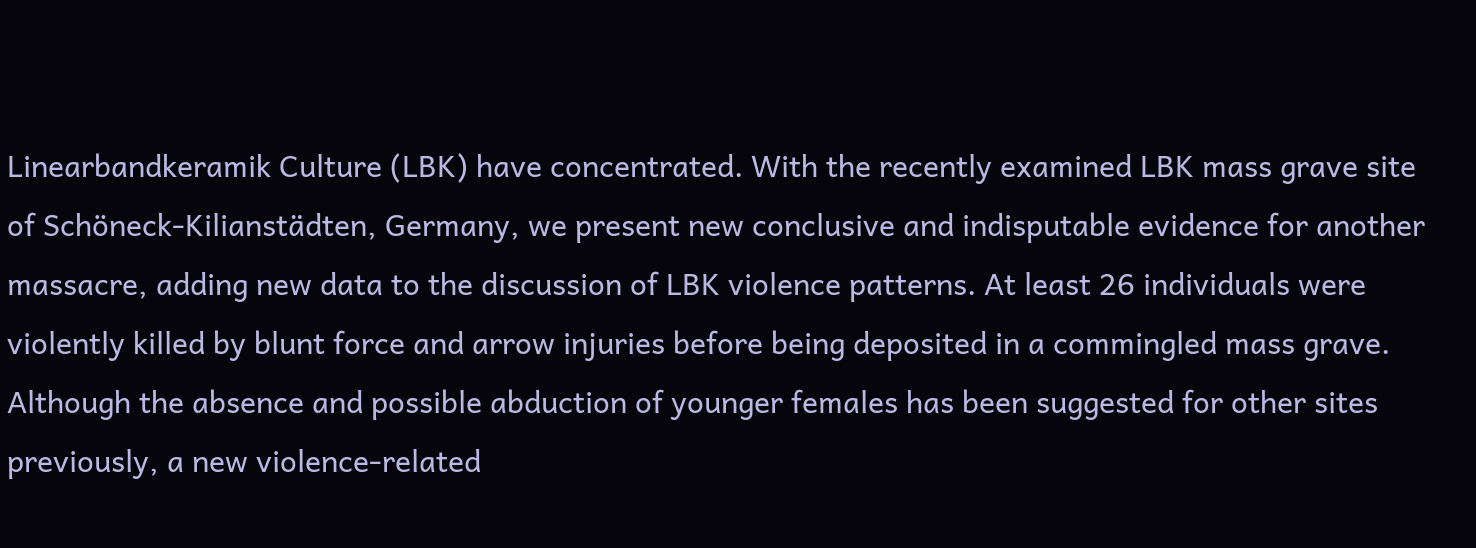Linearbandkeramik Culture (LBK) have concentrated. With the recently examined LBK mass grave site of Schöneck-Kilianstädten, Germany, we present new conclusive and indisputable evidence for another massacre, adding new data to the discussion of LBK violence patterns. At least 26 individuals were violently killed by blunt force and arrow injuries before being deposited in a commingled mass grave. Although the absence and possible abduction of younger females has been suggested for other sites previously, a new violence-related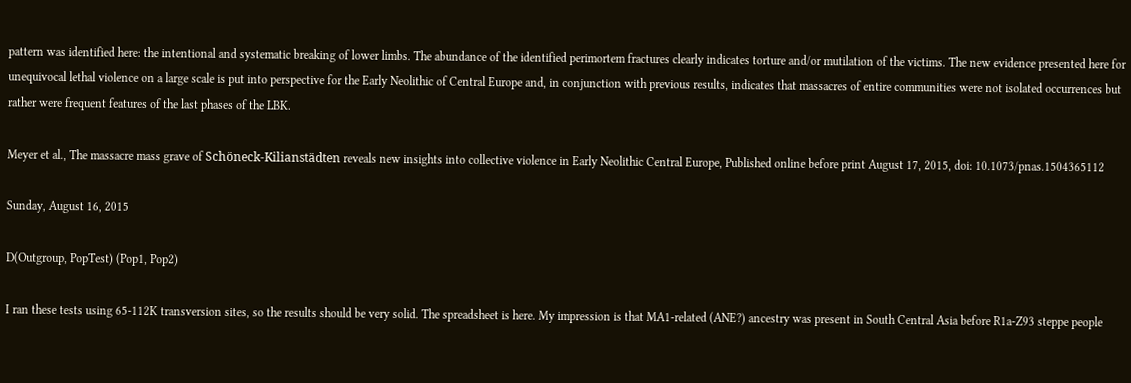pattern was identified here: the intentional and systematic breaking of lower limbs. The abundance of the identified perimortem fractures clearly indicates torture and/or mutilation of the victims. The new evidence presented here for unequivocal lethal violence on a large scale is put into perspective for the Early Neolithic of Central Europe and, in conjunction with previous results, indicates that massacres of entire communities were not isolated occurrences but rather were frequent features of the last phases of the LBK.

Meyer et al., The massacre mass grave of Schöneck-Kilianstädten reveals new insights into collective violence in Early Neolithic Central Europe, Published online before print August 17, 2015, doi: 10.1073/pnas.1504365112

Sunday, August 16, 2015

D(Outgroup, PopTest) (Pop1, Pop2)

I ran these tests using 65-112K transversion sites, so the results should be very solid. The spreadsheet is here. My impression is that MA1-related (ANE?) ancestry was present in South Central Asia before R1a-Z93 steppe people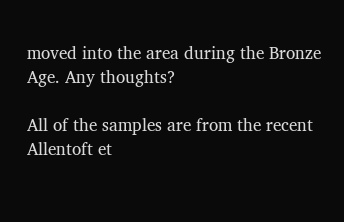moved into the area during the Bronze Age. Any thoughts?

All of the samples are from the recent Allentoft et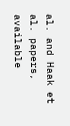al. and Haak et al. papers, available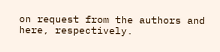on request from the authors and here, respectively.